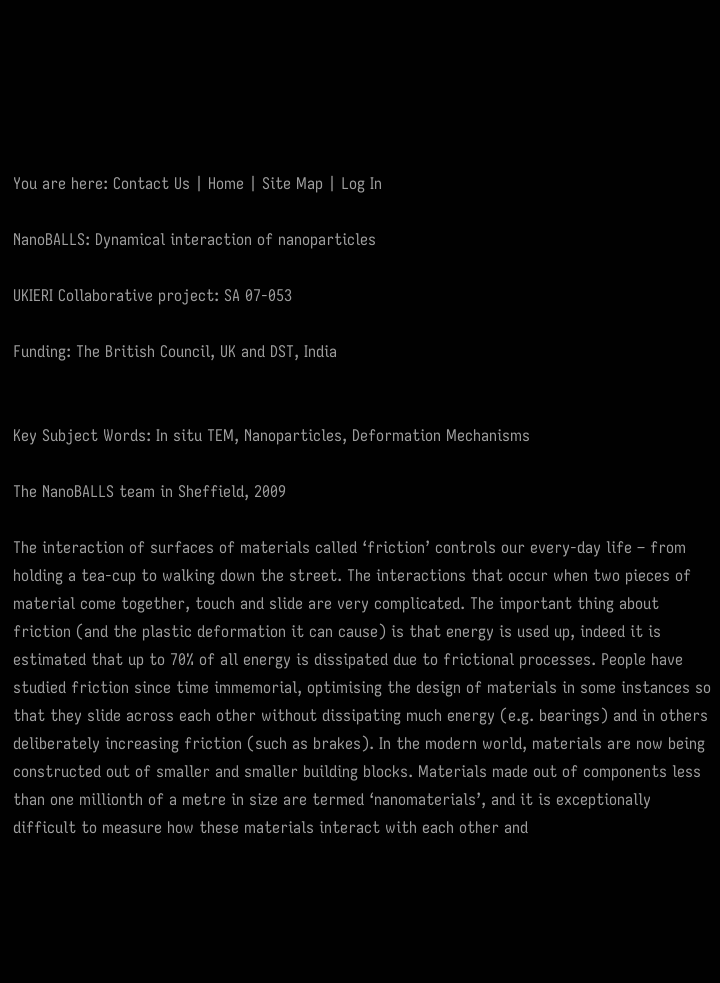You are here: Contact Us | Home | Site Map | Log In

NanoBALLS: Dynamical interaction of nanoparticles

UKIERI Collaborative project: SA 07-053

Funding: The British Council, UK and DST, India


Key Subject Words: In situ TEM, Nanoparticles, Deformation Mechanisms

The NanoBALLS team in Sheffield, 2009

The interaction of surfaces of materials called ‘friction’ controls our every-day life – from holding a tea-cup to walking down the street. The interactions that occur when two pieces of material come together, touch and slide are very complicated. The important thing about friction (and the plastic deformation it can cause) is that energy is used up, indeed it is estimated that up to 70% of all energy is dissipated due to frictional processes. People have studied friction since time immemorial, optimising the design of materials in some instances so that they slide across each other without dissipating much energy (e.g. bearings) and in others deliberately increasing friction (such as brakes). In the modern world, materials are now being constructed out of smaller and smaller building blocks. Materials made out of components less than one millionth of a metre in size are termed ‘nanomaterials’, and it is exceptionally difficult to measure how these materials interact with each other and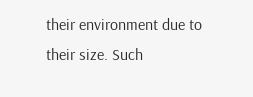their environment due to their size. Such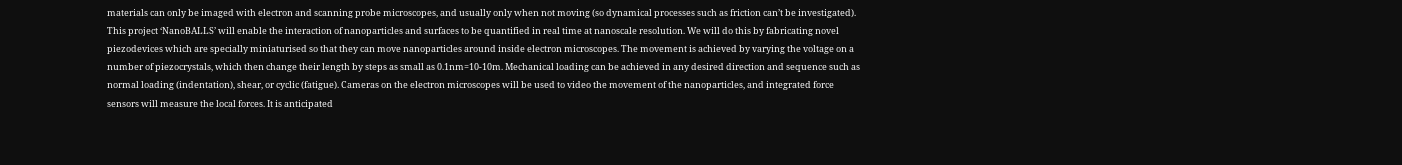materials can only be imaged with electron and scanning probe microscopes, and usually only when not moving (so dynamical processes such as friction can’t be investigated). This project ‘NanoBALLS’ will enable the interaction of nanoparticles and surfaces to be quantified in real time at nanoscale resolution. We will do this by fabricating novel piezodevices which are specially miniaturised so that they can move nanoparticles around inside electron microscopes. The movement is achieved by varying the voltage on a number of piezocrystals, which then change their length by steps as small as 0.1nm=10-10m. Mechanical loading can be achieved in any desired direction and sequence such as normal loading (indentation), shear, or cyclic (fatigue). Cameras on the electron microscopes will be used to video the movement of the nanoparticles, and integrated force sensors will measure the local forces. It is anticipated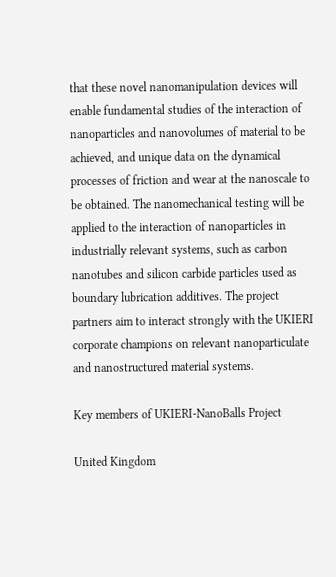that these novel nanomanipulation devices will enable fundamental studies of the interaction of nanoparticles and nanovolumes of material to be achieved, and unique data on the dynamical processes of friction and wear at the nanoscale to be obtained. The nanomechanical testing will be applied to the interaction of nanoparticles in industrially relevant systems, such as carbon nanotubes and silicon carbide particles used as boundary lubrication additives. The project partners aim to interact strongly with the UKIERI corporate champions on relevant nanoparticulate and nanostructured material systems.

Key members of UKIERI-NanoBalls Project

United Kingdom